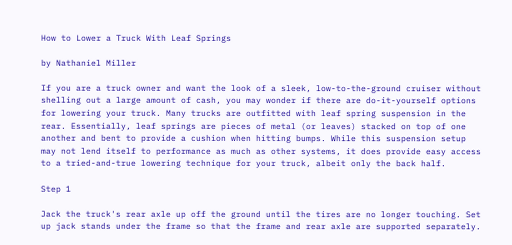How to Lower a Truck With Leaf Springs

by Nathaniel Miller

If you are a truck owner and want the look of a sleek, low-to-the-ground cruiser without shelling out a large amount of cash, you may wonder if there are do-it-yourself options for lowering your truck. Many trucks are outfitted with leaf spring suspension in the rear. Essentially, leaf springs are pieces of metal (or leaves) stacked on top of one another and bent to provide a cushion when hitting bumps. While this suspension setup may not lend itself to performance as much as other systems, it does provide easy access to a tried-and-true lowering technique for your truck, albeit only the back half.

Step 1

Jack the truck's rear axle up off the ground until the tires are no longer touching. Set up jack stands under the frame so that the frame and rear axle are supported separately.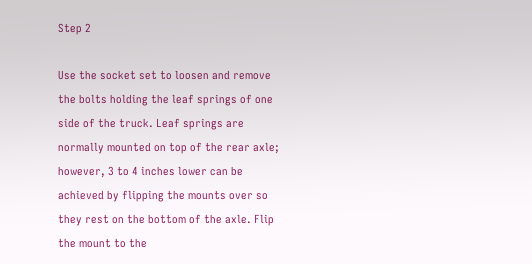Step 2

Use the socket set to loosen and remove the bolts holding the leaf springs of one side of the truck. Leaf springs are normally mounted on top of the rear axle; however, 3 to 4 inches lower can be achieved by flipping the mounts over so they rest on the bottom of the axle. Flip the mount to the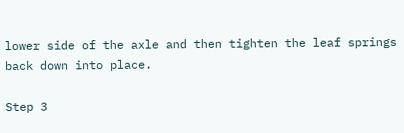lower side of the axle and then tighten the leaf springs back down into place.

Step 3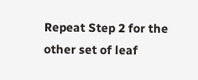Repeat Step 2 for the other set of leaf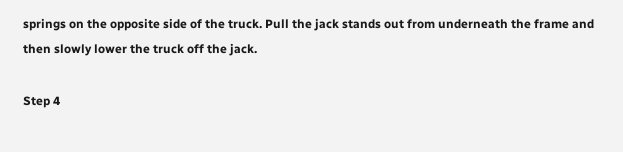springs on the opposite side of the truck. Pull the jack stands out from underneath the frame and then slowly lower the truck off the jack.

Step 4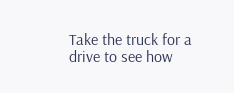Take the truck for a drive to see how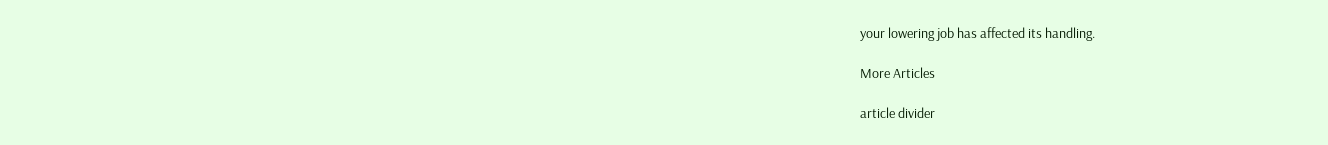your lowering job has affected its handling.

More Articles

article divider